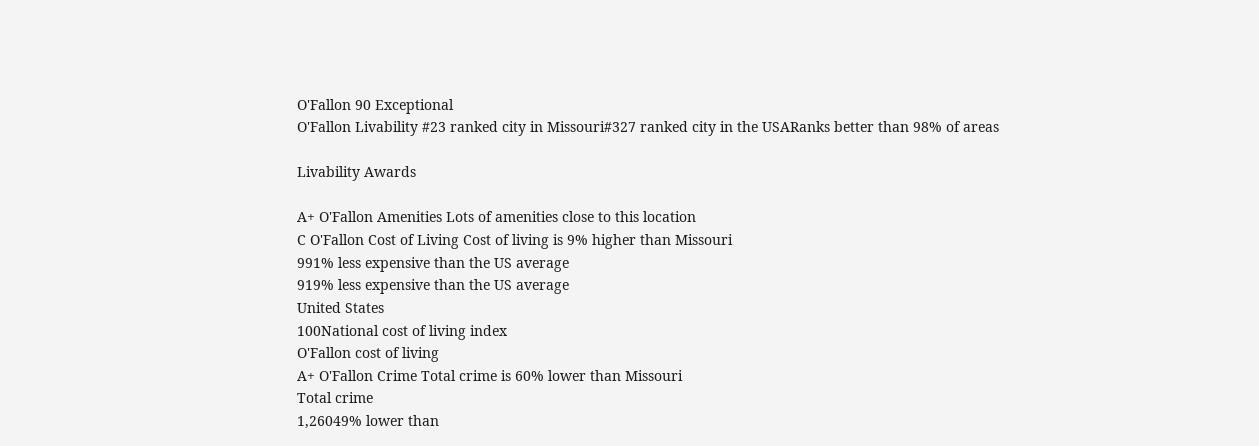O'Fallon 90 Exceptional
O'Fallon Livability #23 ranked city in Missouri#327 ranked city in the USARanks better than 98% of areas

Livability Awards

A+ O'Fallon Amenities Lots of amenities close to this location
C O'Fallon Cost of Living Cost of living is 9% higher than Missouri
991% less expensive than the US average
919% less expensive than the US average
United States
100National cost of living index
O'Fallon cost of living
A+ O'Fallon Crime Total crime is 60% lower than Missouri
Total crime
1,26049% lower than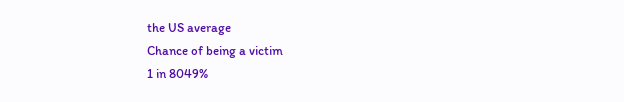the US average
Chance of being a victim
1 in 8049%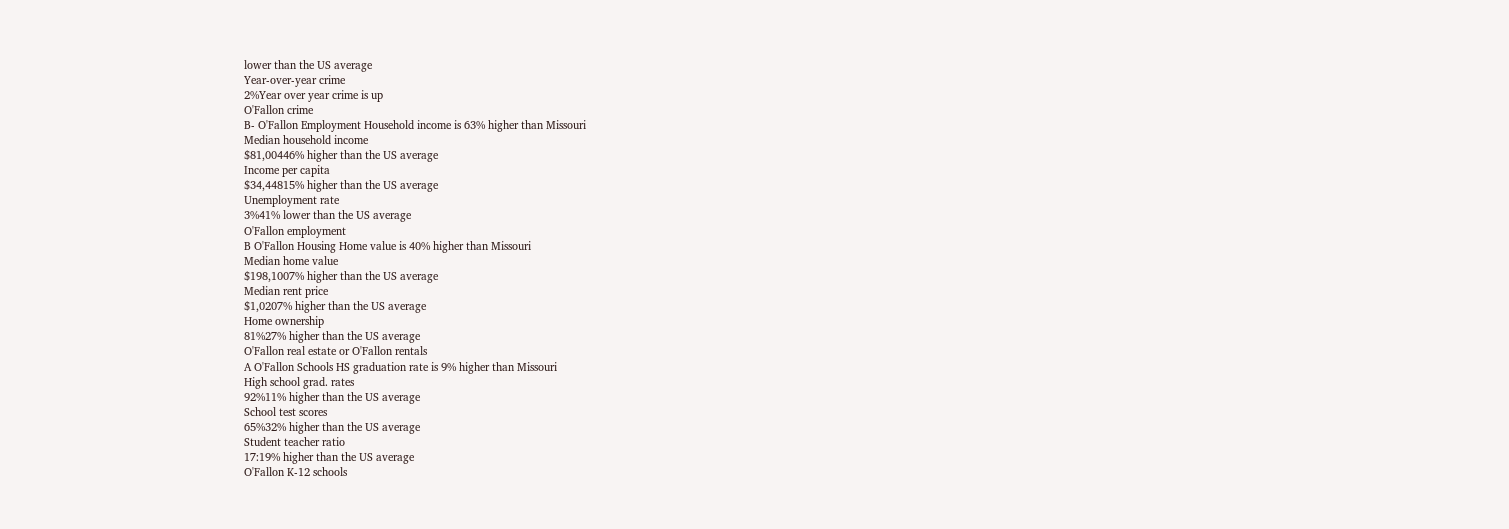lower than the US average
Year-over-year crime
2%Year over year crime is up
O'Fallon crime
B- O'Fallon Employment Household income is 63% higher than Missouri
Median household income
$81,00446% higher than the US average
Income per capita
$34,44815% higher than the US average
Unemployment rate
3%41% lower than the US average
O'Fallon employment
B O'Fallon Housing Home value is 40% higher than Missouri
Median home value
$198,1007% higher than the US average
Median rent price
$1,0207% higher than the US average
Home ownership
81%27% higher than the US average
O'Fallon real estate or O'Fallon rentals
A O'Fallon Schools HS graduation rate is 9% higher than Missouri
High school grad. rates
92%11% higher than the US average
School test scores
65%32% higher than the US average
Student teacher ratio
17:19% higher than the US average
O'Fallon K-12 schools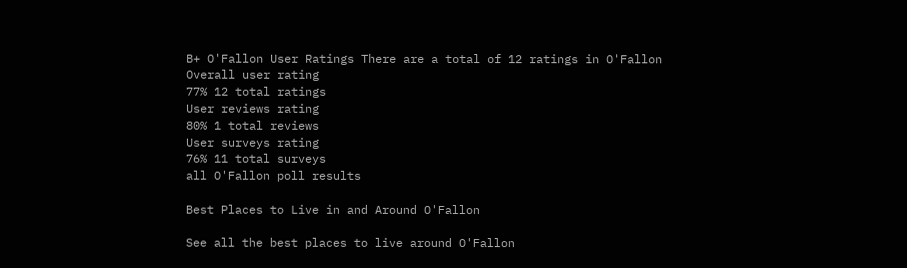B+ O'Fallon User Ratings There are a total of 12 ratings in O'Fallon
Overall user rating
77% 12 total ratings
User reviews rating
80% 1 total reviews
User surveys rating
76% 11 total surveys
all O'Fallon poll results

Best Places to Live in and Around O'Fallon

See all the best places to live around O'Fallon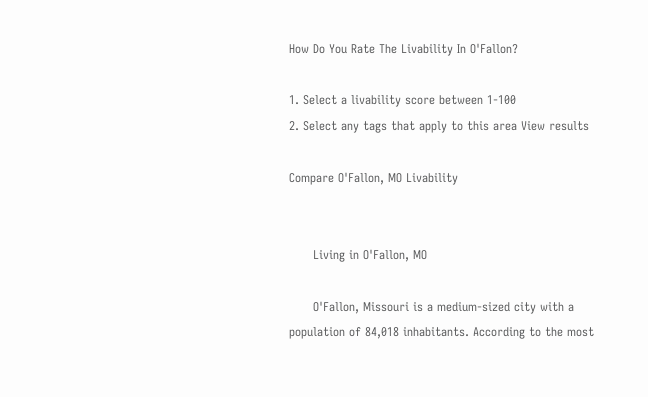How Do You Rate The Livability In O'Fallon?

1. Select a livability score between 1-100
2. Select any tags that apply to this area View results

Compare O'Fallon, MO Livability


      Living in O'Fallon, MO

      O'Fallon, Missouri is a medium-sized city with a population of 84,018 inhabitants. According to the most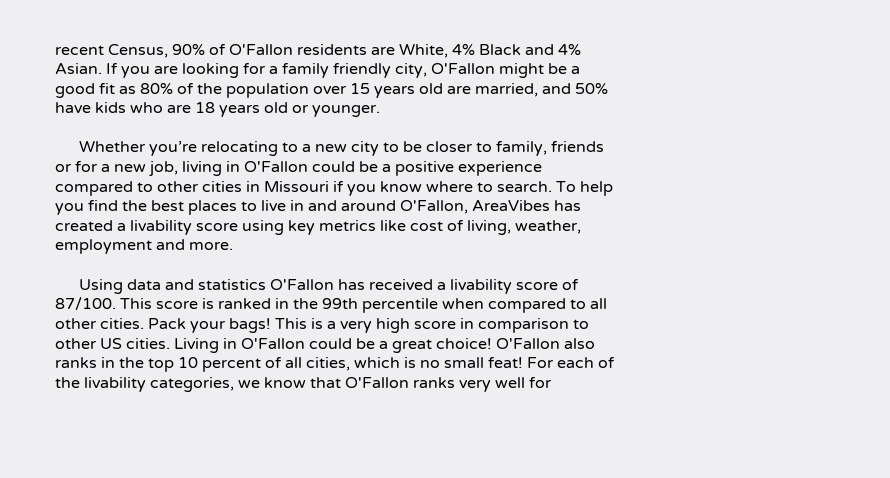recent Census, 90% of O'Fallon residents are White, 4% Black and 4% Asian. If you are looking for a family friendly city, O'Fallon might be a good fit as 80% of the population over 15 years old are married, and 50% have kids who are 18 years old or younger.

      Whether you’re relocating to a new city to be closer to family, friends or for a new job, living in O'Fallon could be a positive experience compared to other cities in Missouri if you know where to search. To help you find the best places to live in and around O'Fallon, AreaVibes has created a livability score using key metrics like cost of living, weather, employment and more.

      Using data and statistics O'Fallon has received a livability score of 87/100. This score is ranked in the 99th percentile when compared to all other cities. Pack your bags! This is a very high score in comparison to other US cities. Living in O'Fallon could be a great choice! O'Fallon also ranks in the top 10 percent of all cities, which is no small feat! For each of the livability categories, we know that O'Fallon ranks very well for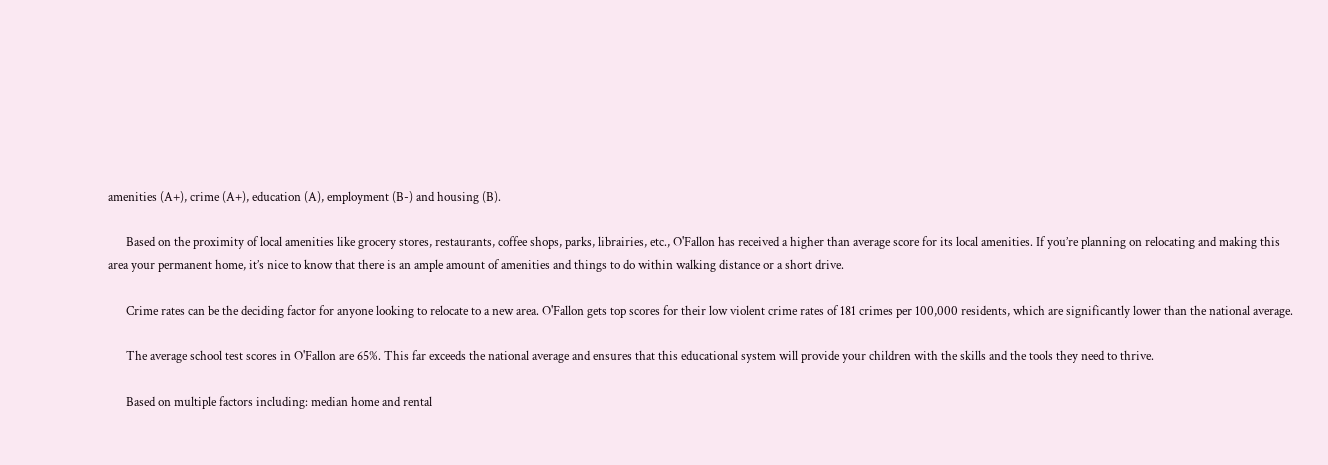amenities (A+), crime (A+), education (A), employment (B-) and housing (B).

      Based on the proximity of local amenities like grocery stores, restaurants, coffee shops, parks, librairies, etc., O'Fallon has received a higher than average score for its local amenities. If you’re planning on relocating and making this area your permanent home, it’s nice to know that there is an ample amount of amenities and things to do within walking distance or a short drive.

      Crime rates can be the deciding factor for anyone looking to relocate to a new area. O'Fallon gets top scores for their low violent crime rates of 181 crimes per 100,000 residents, which are significantly lower than the national average.

      The average school test scores in O'Fallon are 65%. This far exceeds the national average and ensures that this educational system will provide your children with the skills and the tools they need to thrive.

      Based on multiple factors including: median home and rental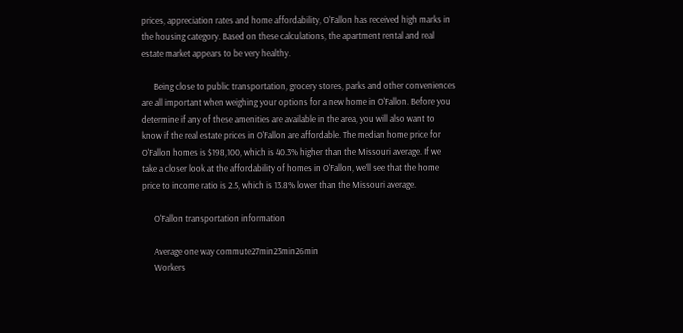prices, appreciation rates and home affordability, O'Fallon has received high marks in the housing category. Based on these calculations, the apartment rental and real estate market appears to be very healthy.

      Being close to public transportation, grocery stores, parks and other conveniences are all important when weighing your options for a new home in O'Fallon. Before you determine if any of these amenities are available in the area, you will also want to know if the real estate prices in O'Fallon are affordable. The median home price for O'Fallon homes is $198,100, which is 40.3% higher than the Missouri average. If we take a closer look at the affordability of homes in O'Fallon, we’ll see that the home price to income ratio is 2.5, which is 13.8% lower than the Missouri average.

      O'Fallon transportation information

      Average one way commute27min23min26min
      Workers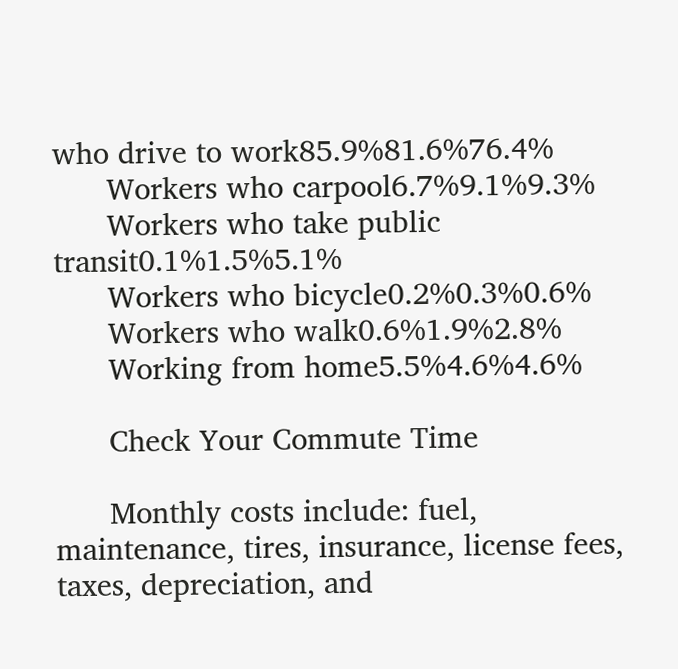who drive to work85.9%81.6%76.4%
      Workers who carpool6.7%9.1%9.3%
      Workers who take public transit0.1%1.5%5.1%
      Workers who bicycle0.2%0.3%0.6%
      Workers who walk0.6%1.9%2.8%
      Working from home5.5%4.6%4.6%

      Check Your Commute Time

      Monthly costs include: fuel, maintenance, tires, insurance, license fees, taxes, depreciation, and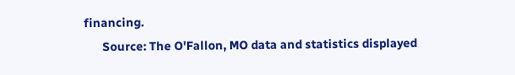financing.
      Source: The O'Fallon, MO data and statistics displayed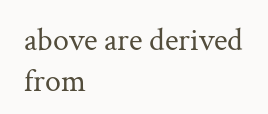above are derived from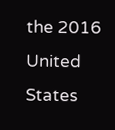the 2016 United States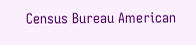Census Bureau American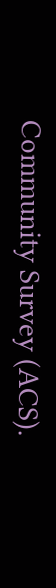Community Survey (ACS).